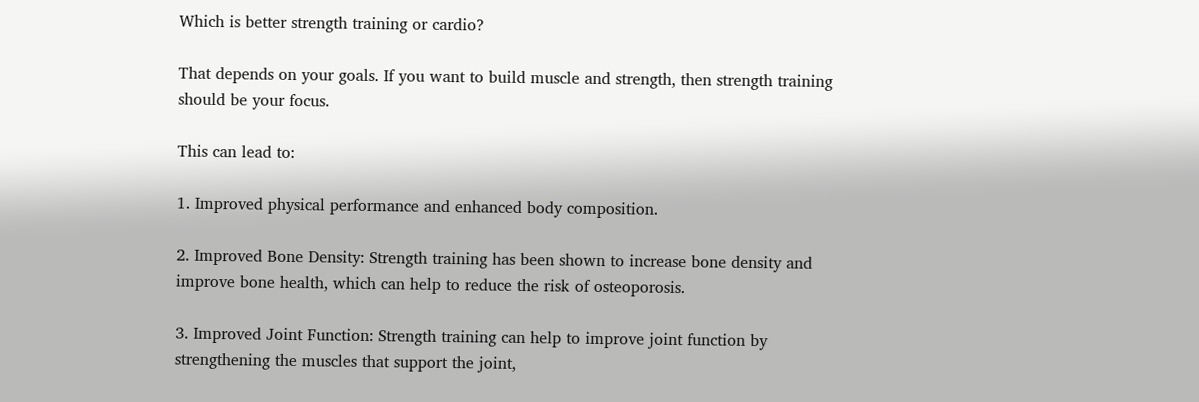Which is better strength training or cardio?

That depends on your goals. If you want to build muscle and strength, then strength training should be your focus.

This can lead to:

1. Improved physical performance and enhanced body composition.

2. Improved Bone Density: Strength training has been shown to increase bone density and improve bone health, which can help to reduce the risk of osteoporosis.

3. Improved Joint Function: Strength training can help to improve joint function by strengthening the muscles that support the joint,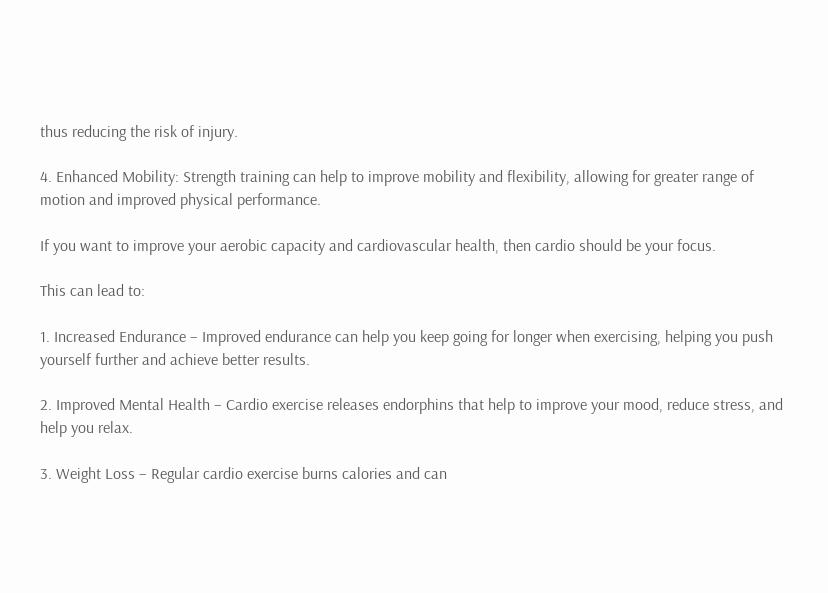thus reducing the risk of injury.

4. Enhanced Mobility: Strength training can help to improve mobility and flexibility, allowing for greater range of motion and improved physical performance.

If you want to improve your aerobic capacity and cardiovascular health, then cardio should be your focus.

This can lead to:

1. Increased Endurance – Improved endurance can help you keep going for longer when exercising, helping you push yourself further and achieve better results.

2. Improved Mental Health – Cardio exercise releases endorphins that help to improve your mood, reduce stress, and help you relax.

3. Weight Loss – Regular cardio exercise burns calories and can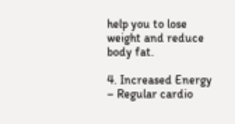help you to lose weight and reduce body fat.

4. Increased Energy – Regular cardio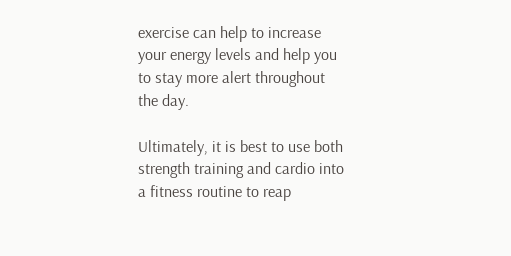exercise can help to increase your energy levels and help you to stay more alert throughout the day.

Ultimately, it is best to use both strength training and cardio into a fitness routine to reap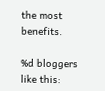the most benefits.

%d bloggers like this: